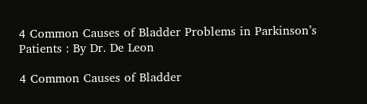4 Common Causes of Bladder Problems in Parkinson’s Patients : By Dr. De Leon

4 Common Causes of Bladder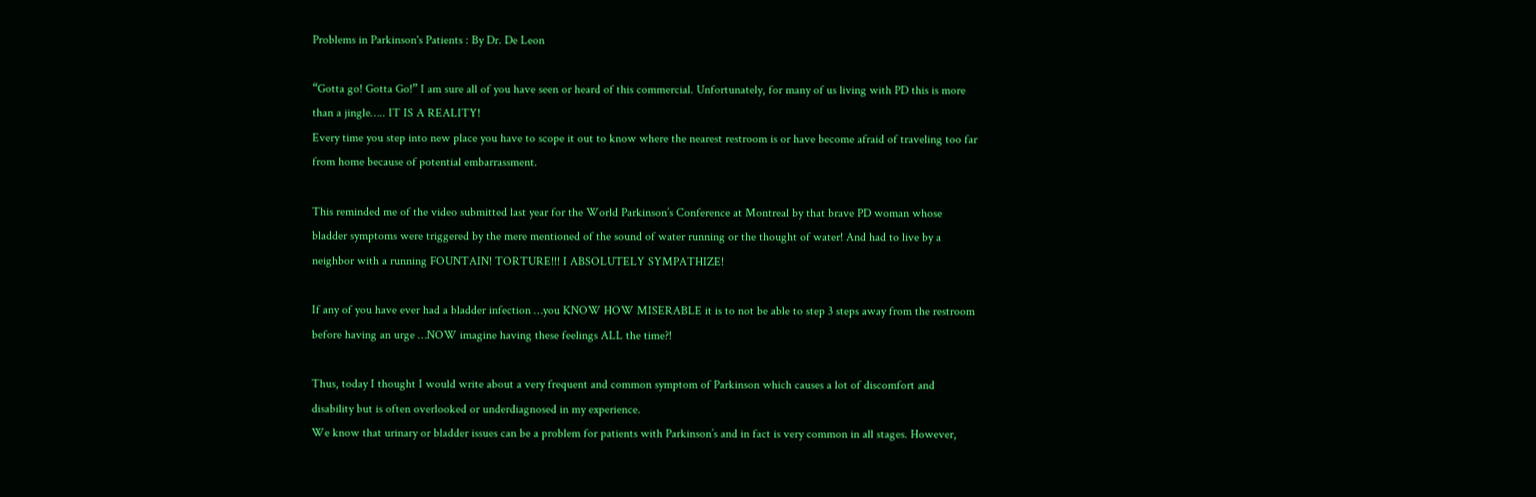Problems in Parkinson's Patients : By Dr. De Leon

“Gotta go! Gotta Go!” I am sure all of you have seen or heard of this commercial. Unfortunately, for many of us living with PD this is more than a jingle….. IT IS A REALITY!
Every time you step into new place you have to scope it out to know where the nearest restroom is or have become afraid of traveling too far from home because of potential embarrassment.

This reminded me of the video submitted last year for the World Parkinson’s Conference at Montreal by that brave PD woman whose bladder symptoms were triggered by the mere mentioned of the sound of water running or the thought of water! And had to live by a neighbor with a running FOUNTAIN! TORTURE!!! I ABSOLUTELY SYMPATHIZE!

If any of you have ever had a bladder infection …you KNOW HOW MISERABLE it is to not be able to step 3 steps away from the restroom before having an urge …NOW imagine having these feelings ALL the time?!

Thus, today I thought I would write about a very frequent and common symptom of Parkinson which causes a lot of discomfort and disability but is often overlooked or underdiagnosed in my experience.
We know that urinary or bladder issues can be a problem for patients with Parkinson’s and in fact is very common in all stages. However,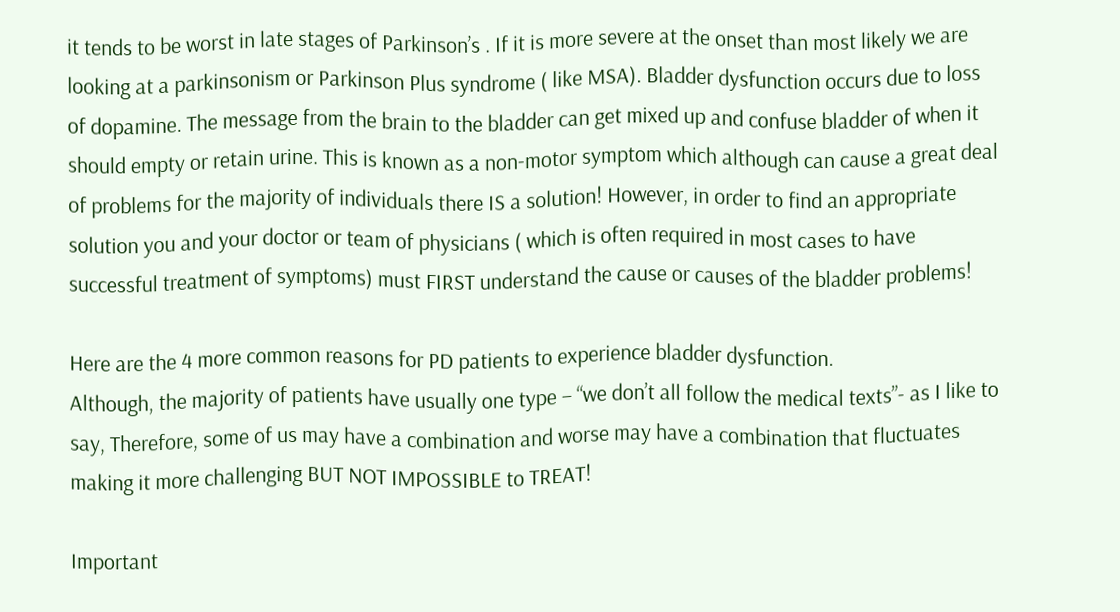it tends to be worst in late stages of Parkinson’s . If it is more severe at the onset than most likely we are looking at a parkinsonism or Parkinson Plus syndrome ( like MSA). Bladder dysfunction occurs due to loss of dopamine. The message from the brain to the bladder can get mixed up and confuse bladder of when it should empty or retain urine. This is known as a non-motor symptom which although can cause a great deal of problems for the majority of individuals there IS a solution! However, in order to find an appropriate solution you and your doctor or team of physicians ( which is often required in most cases to have successful treatment of symptoms) must FIRST understand the cause or causes of the bladder problems!

Here are the 4 more common reasons for PD patients to experience bladder dysfunction.
Although, the majority of patients have usually one type – “we don’t all follow the medical texts”- as I like to say, Therefore, some of us may have a combination and worse may have a combination that fluctuates making it more challenging BUT NOT IMPOSSIBLE to TREAT!

Important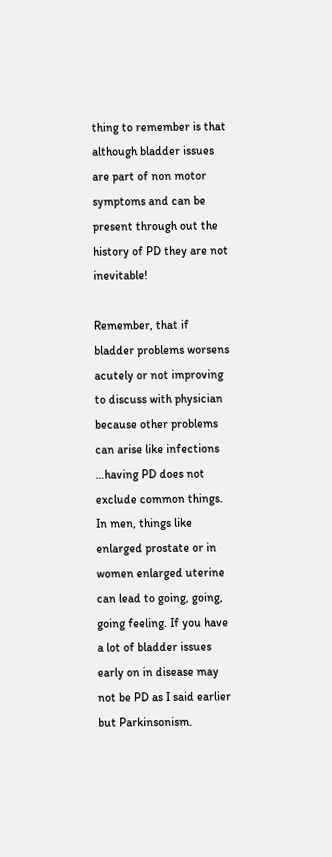thing to remember is that although bladder issues are part of non motor symptoms and can be present through out the history of PD they are not inevitable!

Remember, that if bladder problems worsens acutely or not improving to discuss with physician because other problems can arise like infections …having PD does not exclude common things.
In men, things like enlarged prostate or in women enlarged uterine can lead to going, going, going feeling. If you have a lot of bladder issues early on in disease may not be PD as I said earlier but Parkinsonism.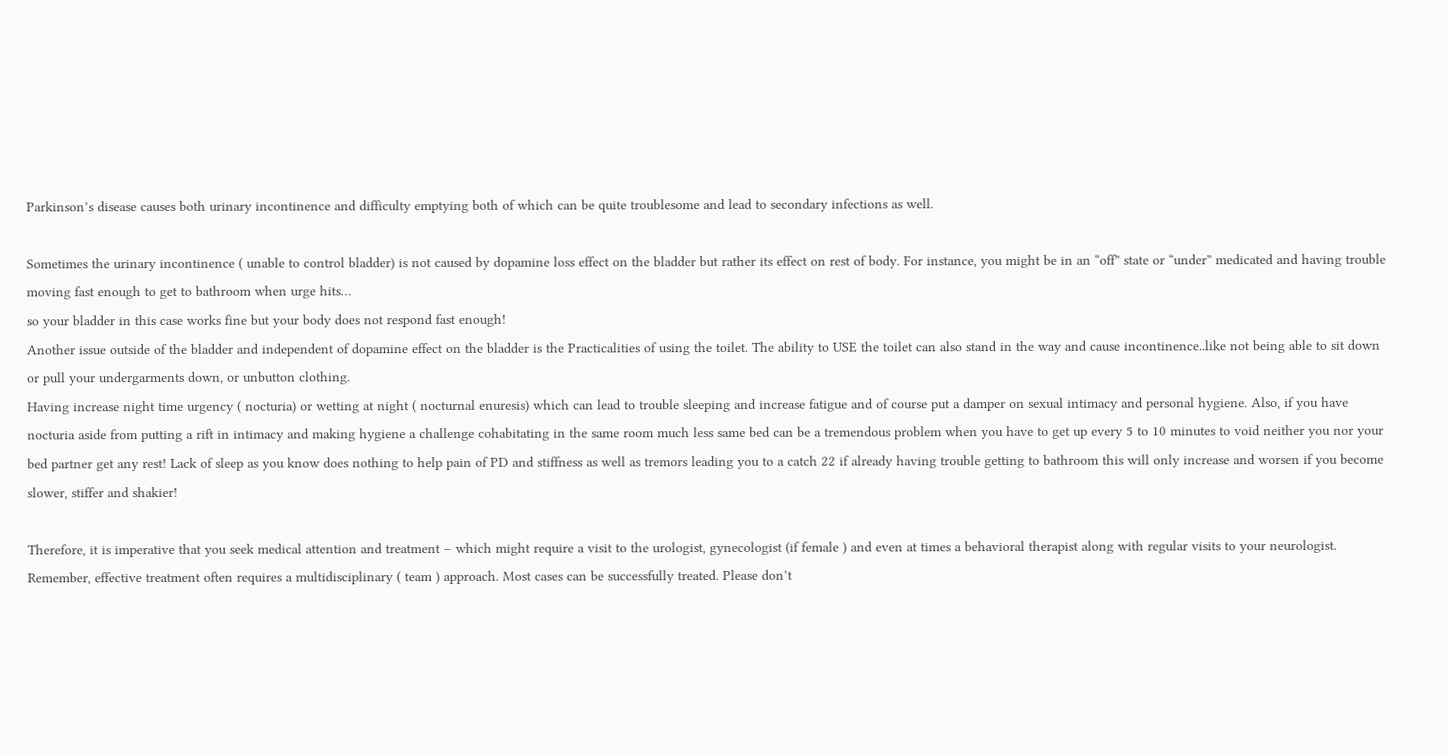Parkinson’s disease causes both urinary incontinence and difficulty emptying both of which can be quite troublesome and lead to secondary infections as well.

Sometimes the urinary incontinence ( unable to control bladder) is not caused by dopamine loss effect on the bladder but rather its effect on rest of body. For instance, you might be in an “off” state or “under” medicated and having trouble moving fast enough to get to bathroom when urge hits…
so your bladder in this case works fine but your body does not respond fast enough!
Another issue outside of the bladder and independent of dopamine effect on the bladder is the Practicalities of using the toilet. The ability to USE the toilet can also stand in the way and cause incontinence..like not being able to sit down or pull your undergarments down, or unbutton clothing.
Having increase night time urgency ( nocturia) or wetting at night ( nocturnal enuresis) which can lead to trouble sleeping and increase fatigue and of course put a damper on sexual intimacy and personal hygiene. Also, if you have nocturia aside from putting a rift in intimacy and making hygiene a challenge cohabitating in the same room much less same bed can be a tremendous problem when you have to get up every 5 to 10 minutes to void neither you nor your bed partner get any rest! Lack of sleep as you know does nothing to help pain of PD and stiffness as well as tremors leading you to a catch 22 if already having trouble getting to bathroom this will only increase and worsen if you become slower, stiffer and shakier!

Therefore, it is imperative that you seek medical attention and treatment – which might require a visit to the urologist, gynecologist (if female ) and even at times a behavioral therapist along with regular visits to your neurologist. Remember, effective treatment often requires a multidisciplinary ( team ) approach. Most cases can be successfully treated. Please don’t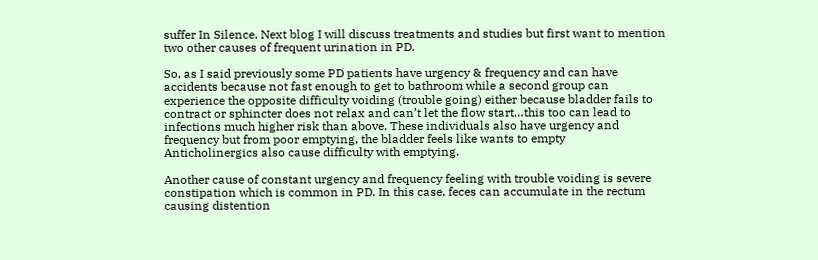suffer In Silence. Next blog I will discuss treatments and studies but first want to mention two other causes of frequent urination in PD.

So, as I said previously some PD patients have urgency & frequency and can have accidents because not fast enough to get to bathroom while a second group can experience the opposite difficulty voiding (trouble going) either because bladder fails to contract or sphincter does not relax and can’t let the flow start…this too can lead to infections much higher risk than above. These individuals also have urgency and frequency but from poor emptying, the bladder feels like wants to empty
Anticholinergics also cause difficulty with emptying.

Another cause of constant urgency and frequency feeling with trouble voiding is severe constipation which is common in PD. In this case, feces can accumulate in the rectum causing distention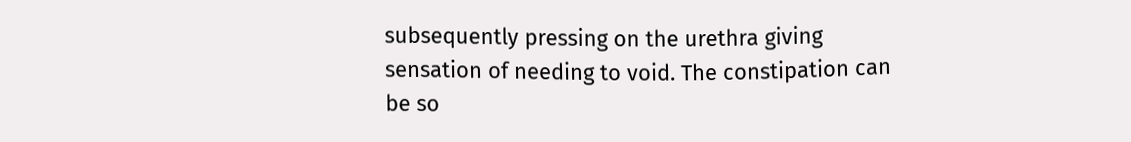subsequently pressing on the urethra giving sensation of needing to void. The constipation can be so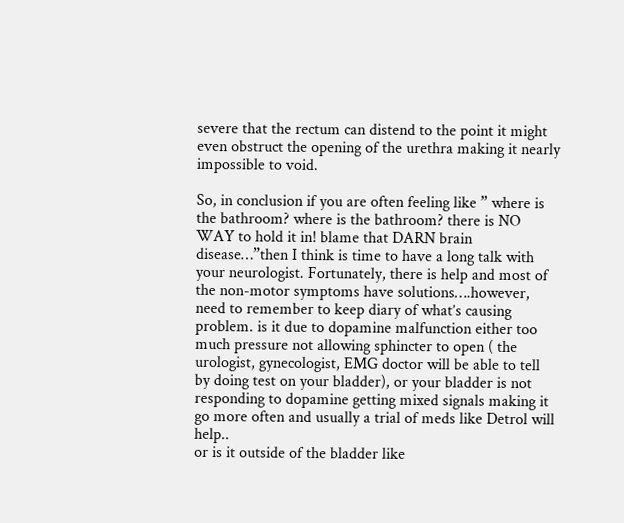severe that the rectum can distend to the point it might even obstruct the opening of the urethra making it nearly impossible to void.

So, in conclusion if you are often feeling like ” where is the bathroom? where is the bathroom? there is NO WAY to hold it in! blame that DARN brain disease…”then I think is time to have a long talk with your neurologist. Fortunately, there is help and most of the non-motor symptoms have solutions….however, need to remember to keep diary of what’s causing problem. is it due to dopamine malfunction either too much pressure not allowing sphincter to open ( the urologist, gynecologist, EMG doctor will be able to tell by doing test on your bladder), or your bladder is not responding to dopamine getting mixed signals making it go more often and usually a trial of meds like Detrol will help..
or is it outside of the bladder like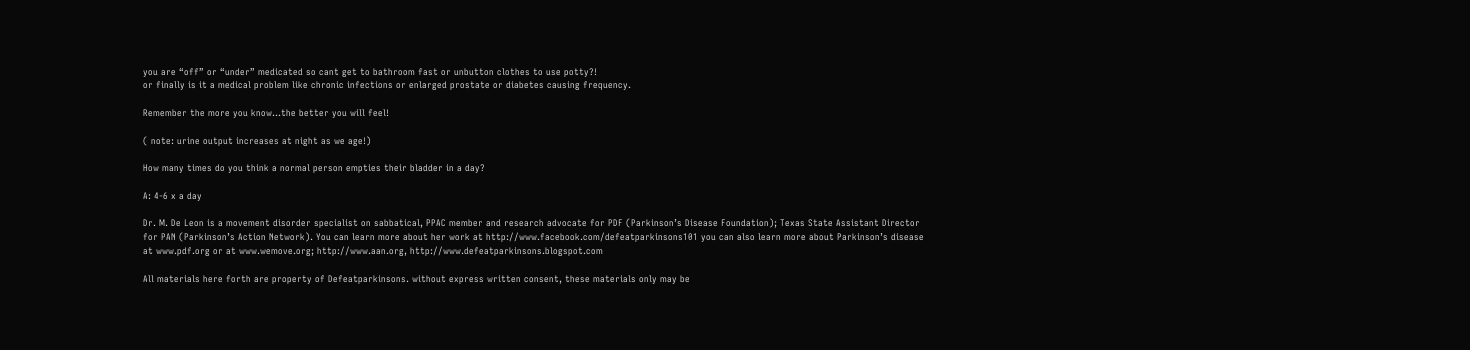you are “off” or “under” medicated so cant get to bathroom fast or unbutton clothes to use potty?!
or finally is it a medical problem like chronic infections or enlarged prostate or diabetes causing frequency.

Remember the more you know…the better you will feel!

( note: urine output increases at night as we age!)

How many times do you think a normal person empties their bladder in a day?

A: 4-6 x a day

Dr. M. De Leon is a movement disorder specialist on sabbatical, PPAC member and research advocate for PDF (Parkinson’s Disease Foundation); Texas State Assistant Director for PAN (Parkinson’s Action Network). You can learn more about her work at http://www.facebook.com/defeatparkinsons101 you can also learn more about Parkinson’s disease at www.pdf.org or at www.wemove.org; http://www.aan.org, http://www.defeatparkinsons.blogspot.com

All materials here forth are property of Defeatparkinsons. without express written consent, these materials only may be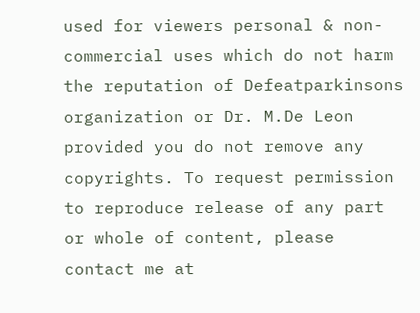used for viewers personal & non-commercial uses which do not harm the reputation of Defeatparkinsons organization or Dr. M.De Leon provided you do not remove any copyrights. To request permission to reproduce release of any part or whole of content, please contact me at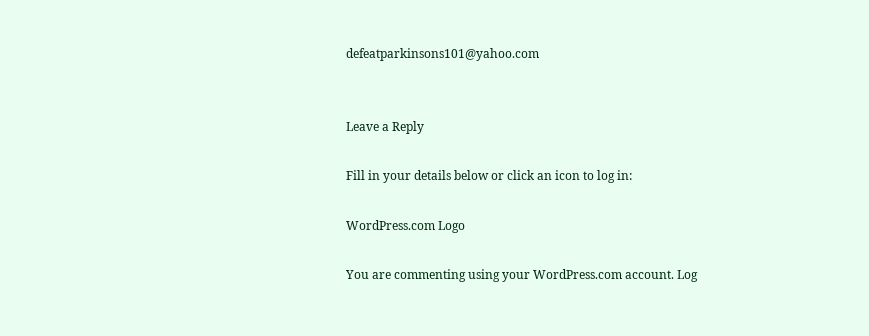defeatparkinsons101@yahoo.com


Leave a Reply

Fill in your details below or click an icon to log in:

WordPress.com Logo

You are commenting using your WordPress.com account. Log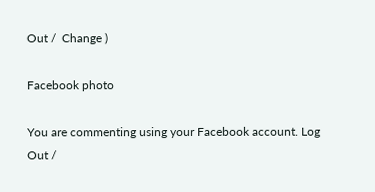Out /  Change )

Facebook photo

You are commenting using your Facebook account. Log Out /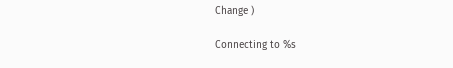Change )

Connecting to %s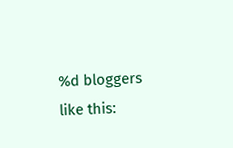%d bloggers like this: